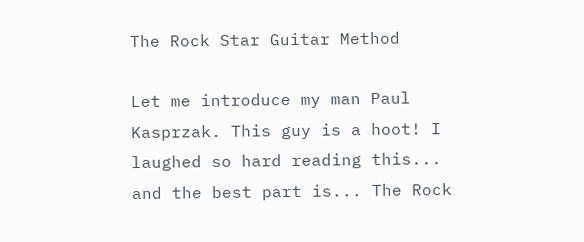The Rock Star Guitar Method

Let me introduce my man Paul Kasprzak. This guy is a hoot! I laughed so hard reading this... and the best part is... The Rock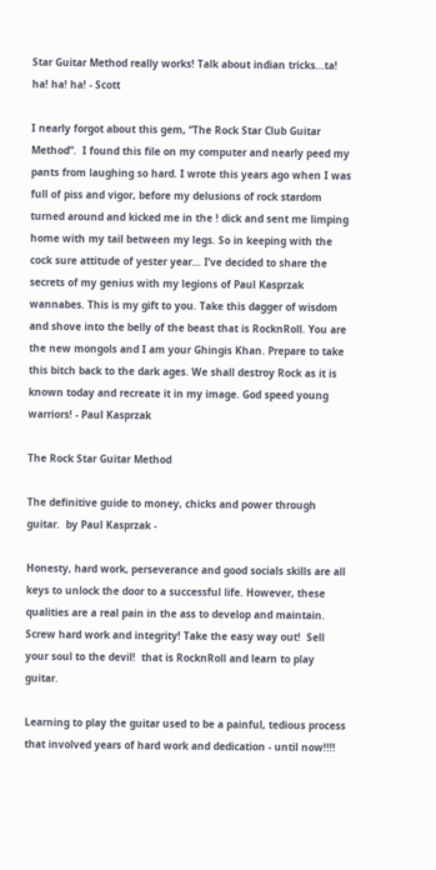Star Guitar Method really works! Talk about indian tricks...ta! ha! ha! ha! - Scott

I nearly forgot about this gem, “The Rock Star Club Guitar Method”.  I found this file on my computer and nearly peed my pants from laughing so hard. I wrote this years ago when I was full of piss and vigor, before my delusions of rock stardom turned around and kicked me in the ! dick and sent me limping home with my tail between my legs. So in keeping with the cock sure attitude of yester year... I’ve decided to share the secrets of my genius with my legions of Paul Kasprzak wannabes. This is my gift to you. Take this dagger of wisdom and shove into the belly of the beast that is RocknRoll. You are the new mongols and I am your Ghingis Khan. Prepare to take this bitch back to the dark ages. We shall destroy Rock as it is known today and recreate it in my image. God speed young warriors! - Paul Kasprzak

The Rock Star Guitar Method

The definitive guide to money, chicks and power through guitar.  by Paul Kasprzak -

Honesty, hard work, perseverance and good socials skills are all keys to unlock the door to a successful life. However, these qualities are a real pain in the ass to develop and maintain. Screw hard work and integrity! Take the easy way out!  Sell your soul to the devil!  that is RocknRoll and learn to play guitar.

Learning to play the guitar used to be a painful, tedious process that involved years of hard work and dedication - until now!!!!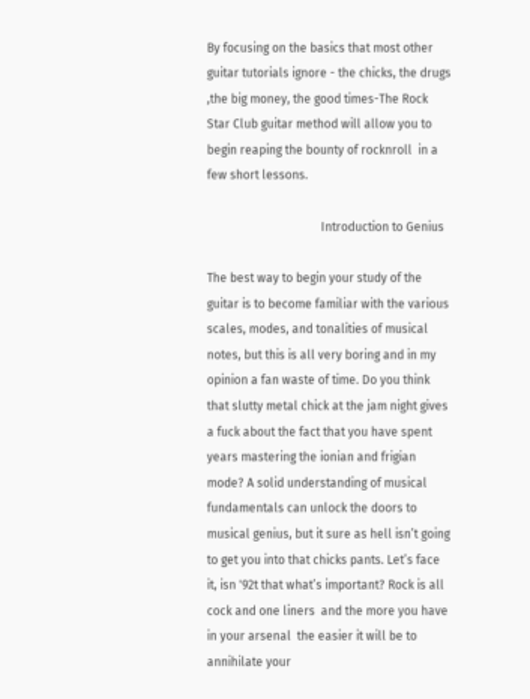By focusing on the basics that most other guitar tutorials ignore - the chicks, the drugs ,the big money, the good times-The Rock Star Club guitar method will allow you to begin reaping the bounty of rocknroll  in a few short lessons.

                                      Introduction to Genius

The best way to begin your study of the guitar is to become familiar with the various scales, modes, and tonalities of musical notes, but this is all very boring and in my opinion a fan waste of time. Do you think that slutty metal chick at the jam night gives a fuck about the fact that you have spent years mastering the ionian and frigian mode? A solid understanding of musical fundamentals can unlock the doors to musical genius, but it sure as hell isn’t going to get you into that chicks pants. Let’s face it, isn '92t that what’s important? Rock is all cock and one liners  and the more you have in your arsenal  the easier it will be to annihilate your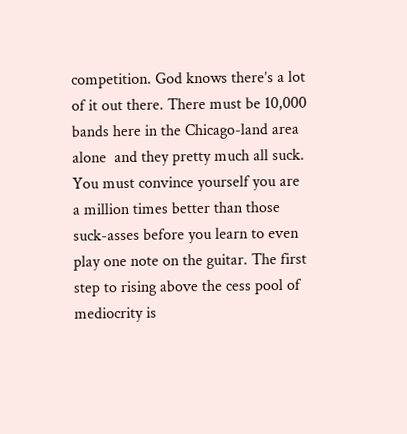competition. God knows there’s a lot of it out there. There must be 10,000 bands here in the Chicago-land area alone  and they pretty much all suck. You must convince yourself you are a million times better than those suck-asses before you learn to even play one note on the guitar. The first step to rising above the cess pool of mediocrity is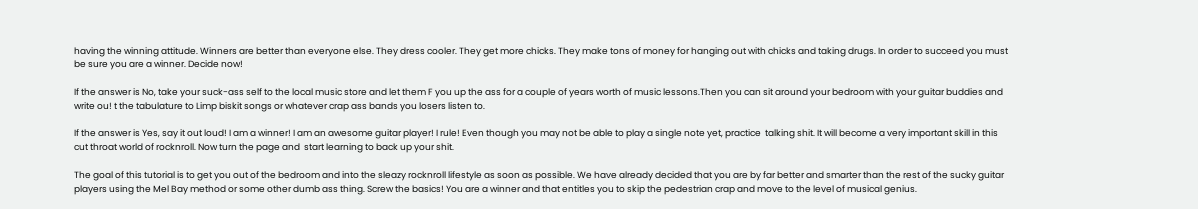having the winning attitude. Winners are better than everyone else. They dress cooler. They get more chicks. They make tons of money for hanging out with chicks and taking drugs. In order to succeed you must be sure you are a winner. Decide now!

If the answer is No, take your suck-ass self to the local music store and let them F you up the ass for a couple of years worth of music lessons.Then you can sit around your bedroom with your guitar buddies and write ou! t the tabulature to Limp biskit songs or whatever crap ass bands you losers listen to.

If the answer is Yes, say it out loud! I am a winner! I am an awesome guitar player! I rule! Even though you may not be able to play a single note yet, practice  talking shit. It will become a very important skill in this cut throat world of rocknroll. Now turn the page and  start learning to back up your shit.

The goal of this tutorial is to get you out of the bedroom and into the sleazy rocknroll lifestyle as soon as possible. We have already decided that you are by far better and smarter than the rest of the sucky guitar players using the Mel Bay method or some other dumb ass thing. Screw the basics! You are a winner and that entitles you to skip the pedestrian crap and move to the level of musical genius.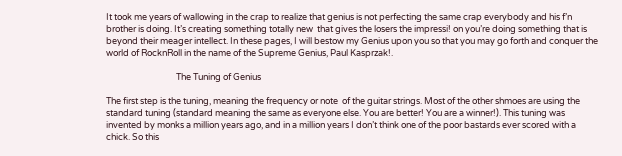It took me years of wallowing in the crap to realize that genius is not perfecting the same crap everybody and his f’n brother is doing. It’s creating something totally new  that gives the losers the impressi! on you’re doing something that is beyond their meager intellect. In these pages, I will bestow my Genius upon you so that you may go forth and conquer the world of RocknRoll in the name of the Supreme Genius, Paul Kasprzak!.

                                   The Tuning of Genius

The first step is the tuning, meaning the frequency or note  of the guitar strings. Most of the other shmoes are using the standard tuning (standard meaning the same as everyone else. You are better! You are a winner!). This tuning was invented by monks a million years ago, and in a million years I don’t think one of the poor bastards ever scored with a chick. So this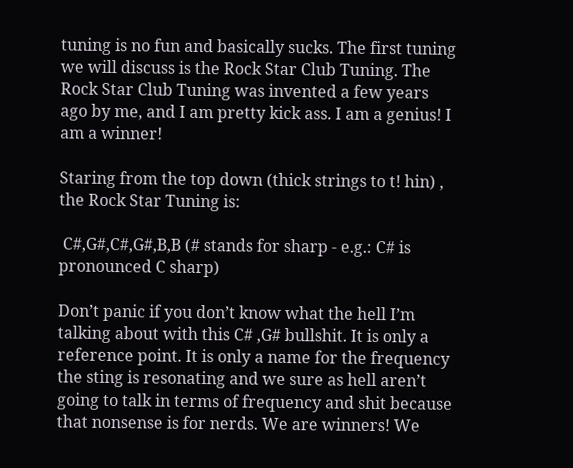tuning is no fun and basically sucks. The first tuning we will discuss is the Rock Star Club Tuning. The Rock Star Club Tuning was invented a few years ago by me, and I am pretty kick ass. I am a genius! I am a winner!

Staring from the top down (thick strings to t! hin) , the Rock Star Tuning is:

 C#,G#,C#,G#,B,B (# stands for sharp - e.g.: C# is pronounced C sharp)

Don’t panic if you don’t know what the hell I’m talking about with this C# ,G# bullshit. It is only a reference point. It is only a name for the frequency the sting is resonating and we sure as hell aren’t going to talk in terms of frequency and shit because that nonsense is for nerds. We are winners! We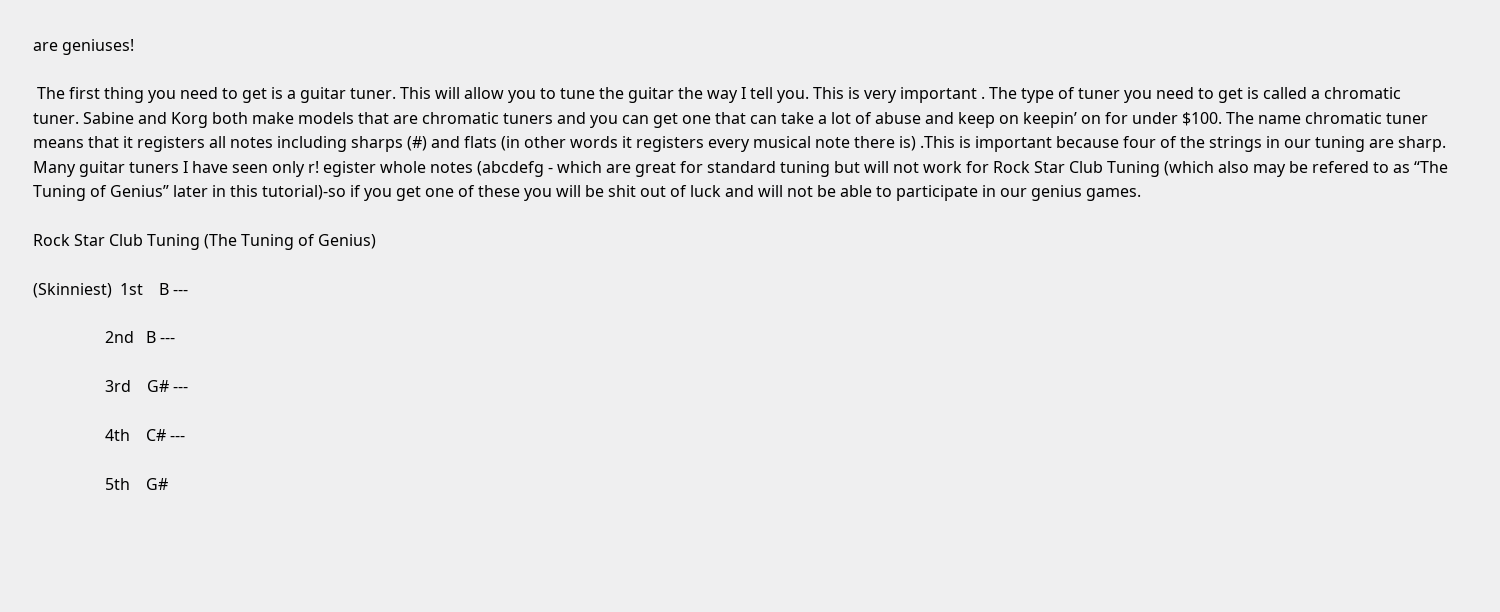are geniuses!

 The first thing you need to get is a guitar tuner. This will allow you to tune the guitar the way I tell you. This is very important . The type of tuner you need to get is called a chromatic tuner. Sabine and Korg both make models that are chromatic tuners and you can get one that can take a lot of abuse and keep on keepin’ on for under $100. The name chromatic tuner means that it registers all notes including sharps (#) and flats (in other words it registers every musical note there is) .This is important because four of the strings in our tuning are sharp. Many guitar tuners I have seen only r! egister whole notes (abcdefg - which are great for standard tuning but will not work for Rock Star Club Tuning (which also may be refered to as “The Tuning of Genius” later in this tutorial)-so if you get one of these you will be shit out of luck and will not be able to participate in our genius games.

Rock Star Club Tuning (The Tuning of Genius)

(Skinniest)  1st    B ---

                  2nd   B ---

                  3rd    G# ---

                  4th    C# ---

                  5th    G#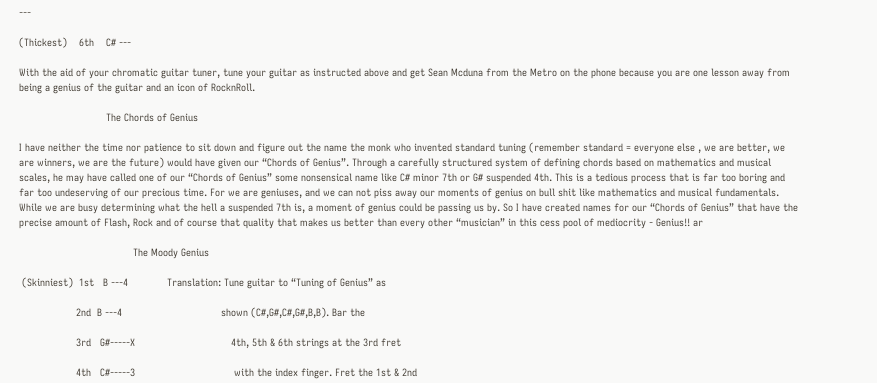---

(Thickest)    6th    C# ---

With the aid of your chromatic guitar tuner, tune your guitar as instructed above and get Sean Mcduna from the Metro on the phone because you are one lesson away from being a genius of the guitar and an icon of RocknRoll.

                             The Chords of Genius

I have neither the time nor patience to sit down and figure out the name the monk who invented standard tuning (remember standard = everyone else , we are better, we are winners, we are the future) would have given our “Chords of Genius”. Through a carefully structured system of defining chords based on mathematics and musical scales, he may have called one of our “Chords of Genius” some nonsensical name like C# minor 7th or G# suspended 4th. This is a tedious process that is far too boring and far too undeserving of our precious time. For we are geniuses, and we can not piss away our moments of genius on bull shit like mathematics and musical fundamentals. While we are busy determining what the hell a suspended 7th is, a moment of genius could be passing us by. So I have created names for our “Chords of Genius” that have the precise amount of Flash, Rock and of course that quality that makes us better than every other “musician” in this cess pool of mediocrity - Genius!! ar

                                      The Moody Genius

 (Skinniest)  1st   B ---4             Translation: Tune guitar to “Tuning of Genius” as

                   2nd  B ---4                                 shown (C#,G#,C#,G#,B,B). Bar the

                   3rd   G#-----X                                4th, 5th & 6th strings at the 3rd fret

                   4th   C#-----3                                 with the index finger. Fret the 1st & 2nd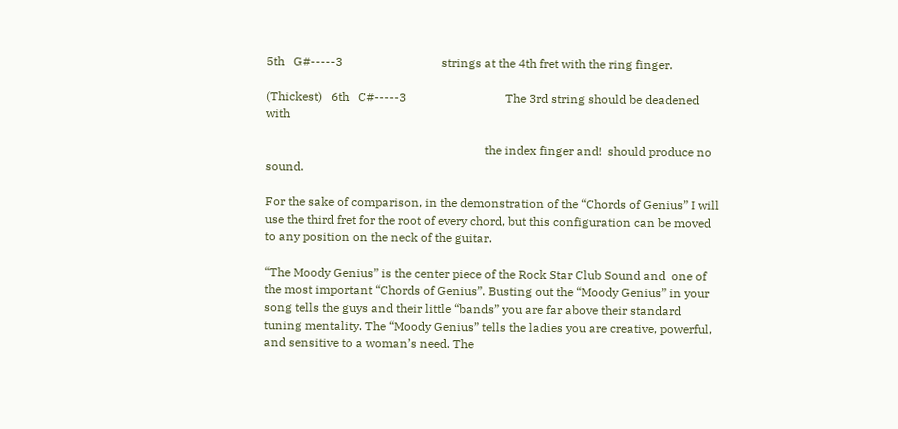5th   G#-----3                                 strings at the 4th fret with the ring finger.

(Thickest)   6th   C#-----3                                 The 3rd string should be deadened with

                                                                         the index finger and!  should produce no sound.

For the sake of comparison, in the demonstration of the “Chords of Genius” I will use the third fret for the root of every chord, but this configuration can be moved to any position on the neck of the guitar.

“The Moody Genius” is the center piece of the Rock Star Club Sound and  one of the most important “Chords of Genius”. Busting out the “Moody Genius” in your song tells the guys and their little “bands” you are far above their standard tuning mentality. The “Moody Genius” tells the ladies you are creative, powerful, and sensitive to a woman’s need. The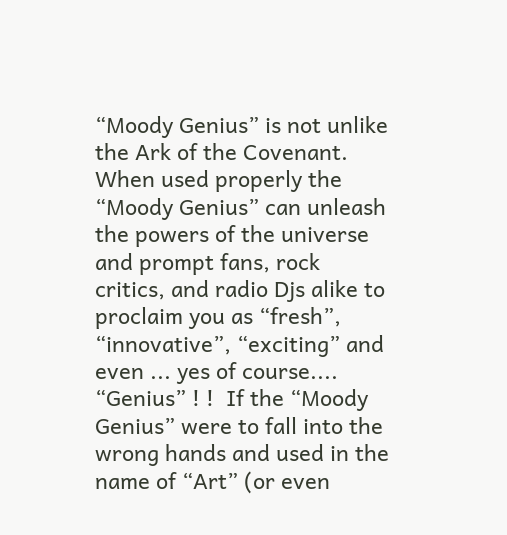“Moody Genius” is not unlike the Ark of the Covenant. When used properly the “Moody Genius” can unleash the powers of the universe and prompt fans, rock critics, and radio Djs alike to proclaim you as “fresh”, “innovative”, “exciting” and even ... yes of course.... “Genius” ! !  If the “Moody Genius” were to fall into the wrong hands and used in the name of “Art” (or even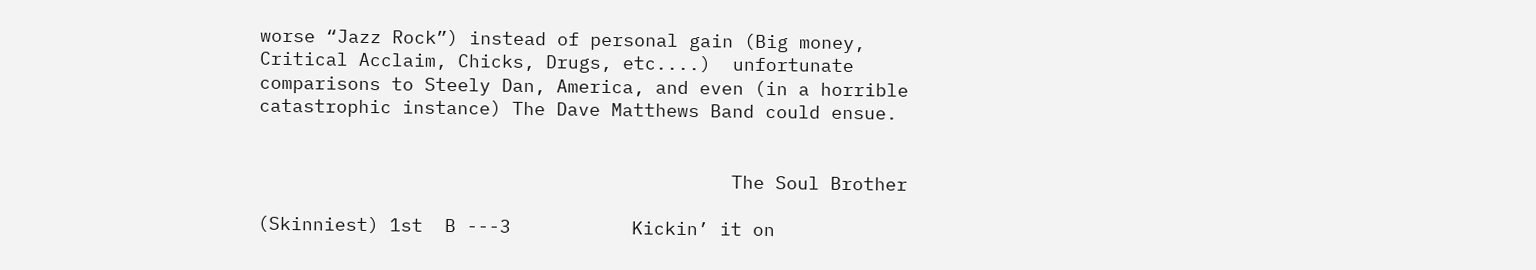worse “Jazz Rock”) instead of personal gain (Big money, Critical Acclaim, Chicks, Drugs, etc....)  unfortunate comparisons to Steely Dan, America, and even (in a horrible catastrophic instance) The Dave Matthews Band could ensue.


                                           The Soul Brother

(Skinniest) 1st  B ---3           Kickin’ it on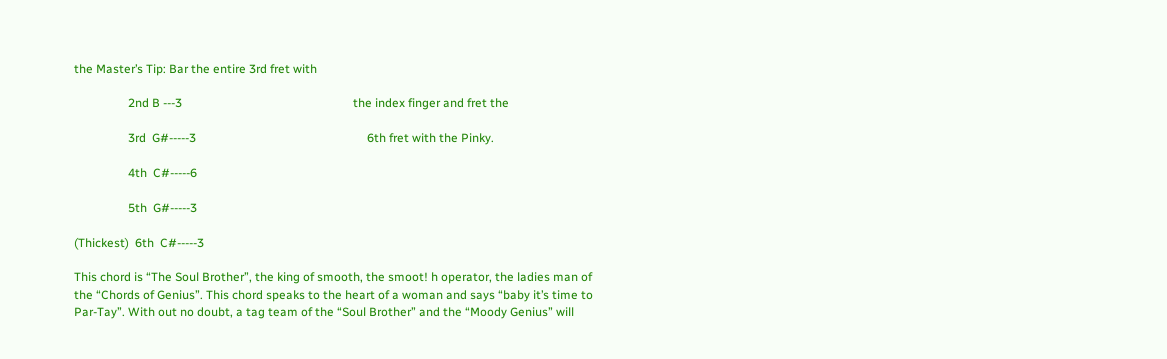the Master’s Tip: Bar the entire 3rd fret with

                  2nd B ---3                                                         the index finger and fret the

                  3rd  G#-----3                                                         6th fret with the Pinky.

                  4th  C#-----6

                  5th  G#-----3

(Thickest)  6th  C#-----3

This chord is “The Soul Brother”, the king of smooth, the smoot! h operator, the ladies man of the “Chords of Genius”. This chord speaks to the heart of a woman and says “baby it’s time to Par-Tay”. With out no doubt, a tag team of the “Soul Brother” and the “Moody Genius” will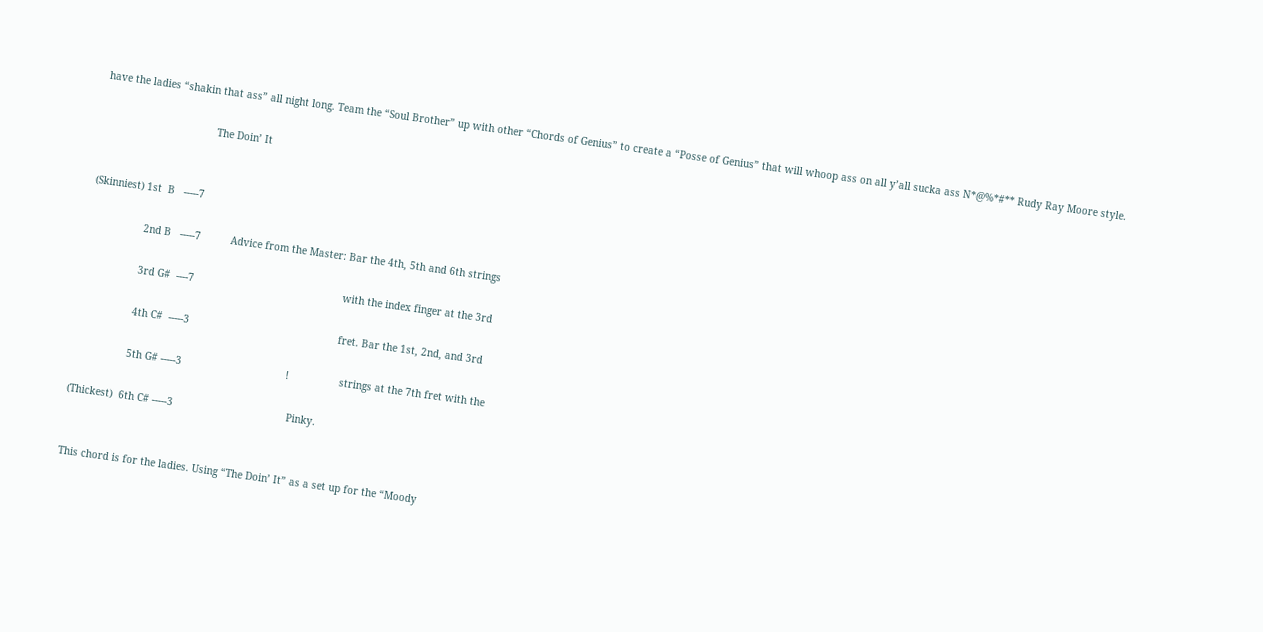have the ladies “shakin that ass” all night long. Team the “Soul Brother” up with other “Chords of Genius” to create a “Posse of Genius” that will whoop ass on all y’all sucka ass N*@%*#** Rudy Ray Moore style.

                                      The Doin’ It


(Skinniest) 1st  B   -----7

                  2nd B   -----7          Advice from the Master: Bar the 4th, 5th and 6th strings

                  3rd G#  ----7                                                  with the index finger at the 3rd

                  4th C#  -----3                                                  fret. Bar the 1st, 2nd, and 3rd

                  5th G# -----3                                   !                 strings at the 7th fret with the

(Thickest)  6th C# -----3                                      Pinky.


This chord is for the ladies. Using “The Doin’ It” as a set up for the “Moody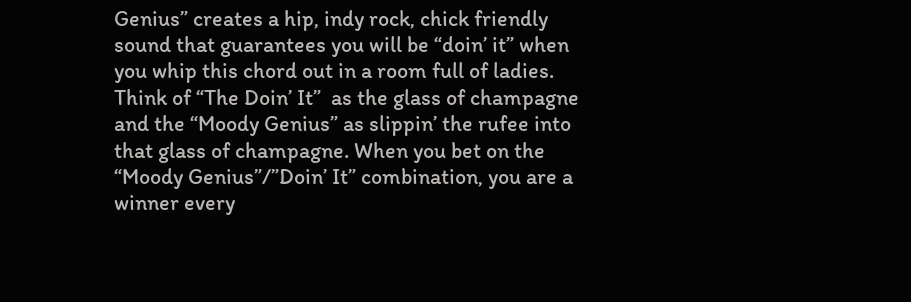Genius” creates a hip, indy rock, chick friendly sound that guarantees you will be “doin’ it” when you whip this chord out in a room full of ladies. Think of “The Doin’ It”  as the glass of champagne and the “Moody Genius” as slippin’ the rufee into that glass of champagne. When you bet on the “Moody Genius”/”Doin’ It” combination, you are a winner every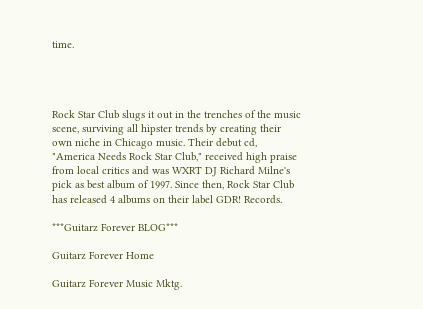time.




Rock Star Club slugs it out in the trenches of the music scene, surviving all hipster trends by creating their own niche in Chicago music. Their debut cd, "America Needs Rock Star Club," received high praise from local critics and was WXRT DJ Richard Milne's pick as best album of 1997. Since then, Rock Star Club has released 4 albums on their label GDR! Records.

***Guitarz Forever BLOG***

Guitarz Forever Home

Guitarz Forever Music Mktg.